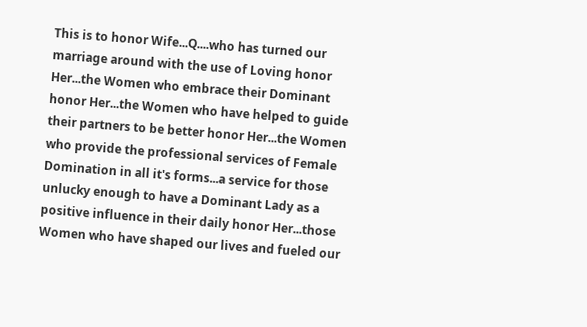This is to honor Wife...Q....who has turned our marriage around with the use of Loving honor Her...the Women who embrace their Dominant honor Her...the Women who have helped to guide their partners to be better honor Her...the Women who provide the professional services of Female Domination in all it's forms...a service for those unlucky enough to have a Dominant Lady as a positive influence in their daily honor Her...those Women who have shaped our lives and fueled our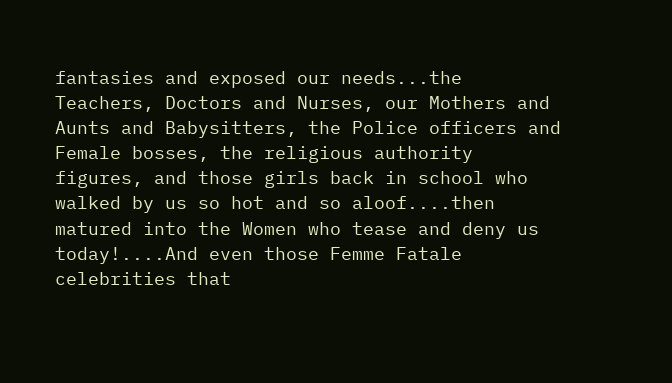fantasies and exposed our needs...the Teachers, Doctors and Nurses, our Mothers and Aunts and Babysitters, the Police officers and Female bosses, the religious authority figures, and those girls back in school who walked by us so hot and so aloof....then matured into the Women who tease and deny us today!....And even those Femme Fatale celebrities that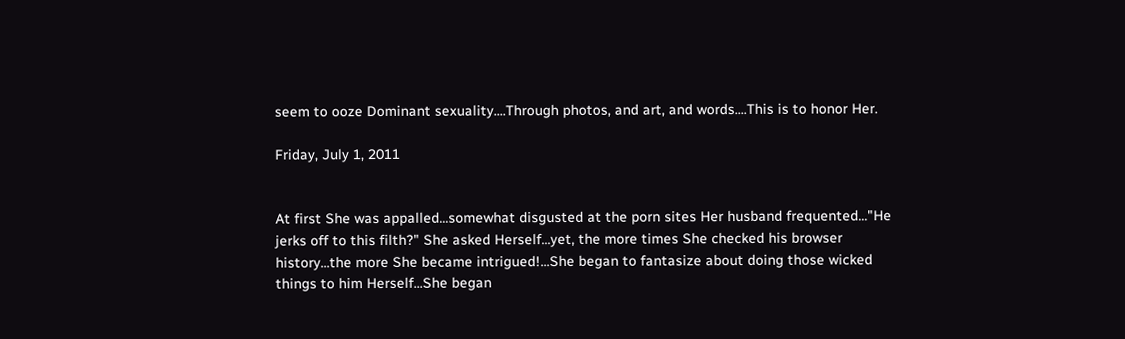seem to ooze Dominant sexuality....Through photos, and art, and words....This is to honor Her.

Friday, July 1, 2011


At first She was appalled...somewhat disgusted at the porn sites Her husband frequented..."He jerks off to this filth?" She asked Herself...yet, the more times She checked his browser history...the more She became intrigued!...She began to fantasize about doing those wicked things to him Herself...She began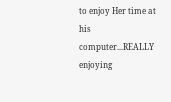to enjoy Her time at his computer...REALLY enjoying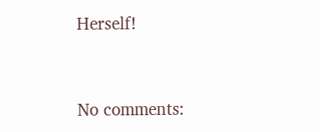Herself!


No comments: